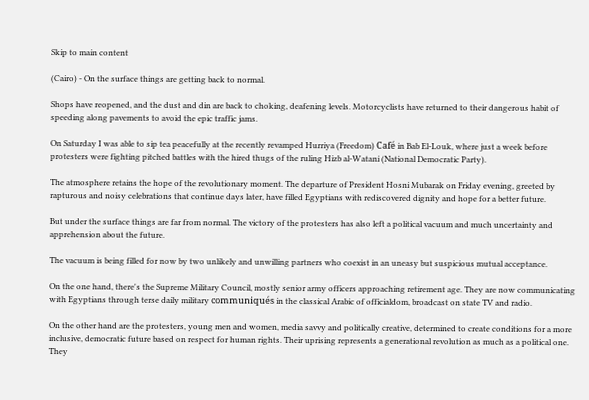Skip to main content

(Cairo) - On the surface things are getting back to normal.

Shops have reopened, and the dust and din are back to choking, deafening levels. Motorcyclists have returned to their dangerous habit of speeding along pavements to avoid the epic traffic jams.

On Saturday I was able to sip tea peacefully at the recently revamped Hurriya (Freedom) Café in Bab El-Louk, where just a week before protesters were fighting pitched battles with the hired thugs of the ruling Hizb al-Watani (National Democratic Party).

The atmosphere retains the hope of the revolutionary moment. The departure of President Hosni Mubarak on Friday evening, greeted by rapturous and noisy celebrations that continue days later, have filled Egyptians with rediscovered dignity and hope for a better future.

But under the surface things are far from normal. The victory of the protesters has also left a political vacuum and much uncertainty and apprehension about the future.

The vacuum is being filled for now by two unlikely and unwilling partners who coexist in an uneasy but suspicious mutual acceptance.

On the one hand, there's the Supreme Military Council, mostly senior army officers approaching retirement age. They are now communicating with Egyptians through terse daily military communiqués in the classical Arabic of officialdom, broadcast on state TV and radio.

On the other hand are the protesters, young men and women, media savvy and politically creative, determined to create conditions for a more inclusive, democratic future based on respect for human rights. Their uprising represents a generational revolution as much as a political one. They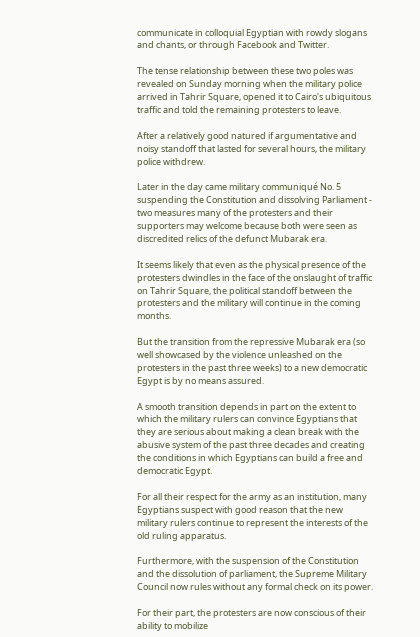communicate in colloquial Egyptian with rowdy slogans and chants, or through Facebook and Twitter.

The tense relationship between these two poles was revealed on Sunday morning when the military police arrived in Tahrir Square, opened it to Cairo's ubiquitous traffic and told the remaining protesters to leave.

After a relatively good natured if argumentative and noisy standoff that lasted for several hours, the military police withdrew.

Later in the day came military communiqué No. 5 suspending the Constitution and dissolving Parliament - two measures many of the protesters and their supporters may welcome because both were seen as discredited relics of the defunct Mubarak era.

It seems likely that even as the physical presence of the protesters dwindles in the face of the onslaught of traffic on Tahrir Square, the political standoff between the protesters and the military will continue in the coming months.

But the transition from the repressive Mubarak era (so well showcased by the violence unleashed on the protesters in the past three weeks) to a new democratic Egypt is by no means assured.

A smooth transition depends in part on the extent to which the military rulers can convince Egyptians that they are serious about making a clean break with the abusive system of the past three decades and creating the conditions in which Egyptians can build a free and democratic Egypt.

For all their respect for the army as an institution, many Egyptians suspect with good reason that the new military rulers continue to represent the interests of the old ruling apparatus.

Furthermore, with the suspension of the Constitution and the dissolution of parliament, the Supreme Military Council now rules without any formal check on its power.

For their part, the protesters are now conscious of their ability to mobilize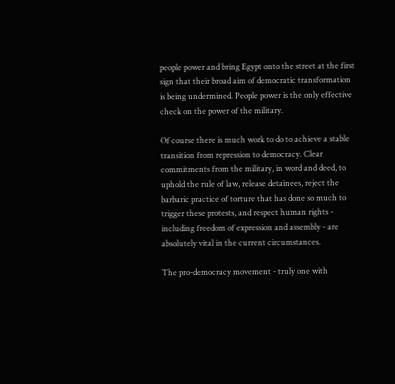people power and bring Egypt onto the street at the first sign that their broad aim of democratic transformation is being undermined. People power is the only effective check on the power of the military.

Of course there is much work to do to achieve a stable transition from repression to democracy. Clear commitments from the military, in word and deed, to uphold the rule of law, release detainees, reject the barbaric practice of torture that has done so much to trigger these protests, and respect human rights - including freedom of expression and assembly - are absolutely vital in the current circumstances.

The pro-democracy movement - truly one with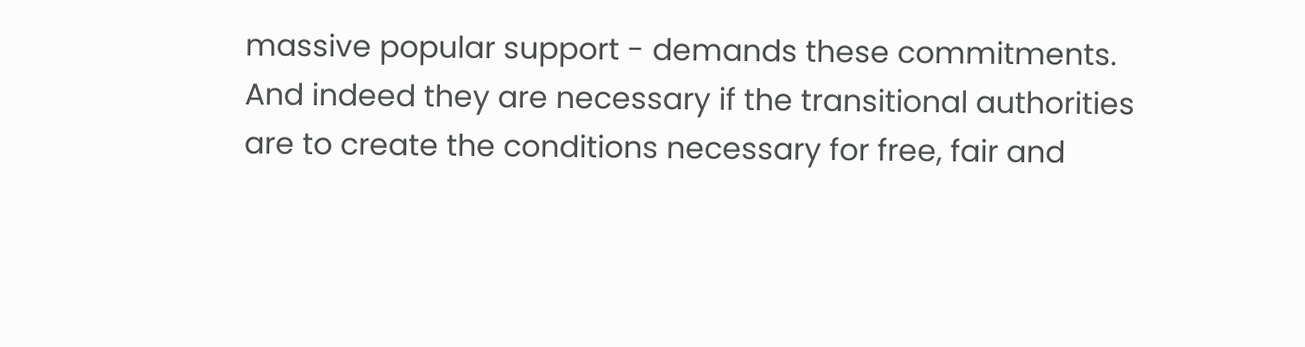massive popular support - demands these commitments. And indeed they are necessary if the transitional authorities are to create the conditions necessary for free, fair and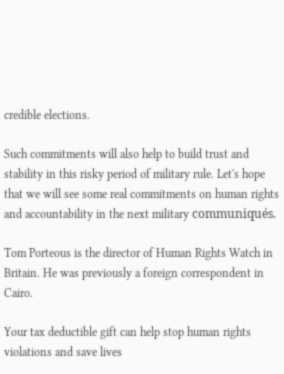credible elections.

Such commitments will also help to build trust and stability in this risky period of military rule. Let's hope that we will see some real commitments on human rights and accountability in the next military communiqués.

Tom Porteous is the director of Human Rights Watch in Britain. He was previously a foreign correspondent in Cairo.

Your tax deductible gift can help stop human rights violations and save lives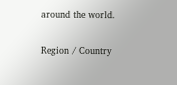around the world.

Region / Country